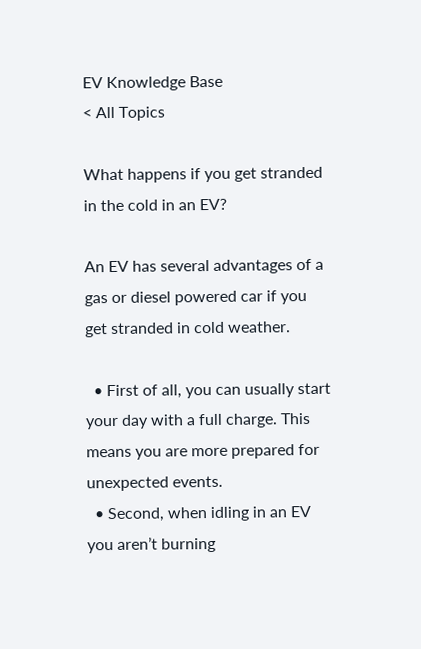EV Knowledge Base
< All Topics

What happens if you get stranded in the cold in an EV?

An EV has several advantages of a gas or diesel powered car if you get stranded in cold weather.

  • First of all, you can usually start your day with a full charge. This means you are more prepared for unexpected events.
  • Second, when idling in an EV you aren’t burning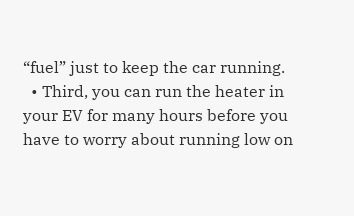“fuel” just to keep the car running.
  • Third, you can run the heater in your EV for many hours before you have to worry about running low on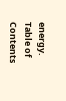energy.
Table of Contents